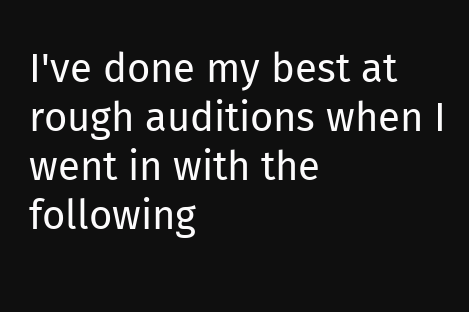I've done my best at rough auditions when I went in with the following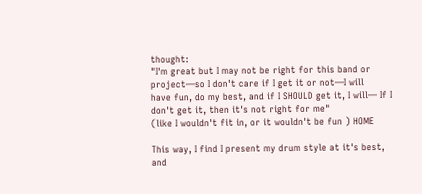thought:
"I'm great but I may not be right for this band or project—so I don't care if I get it or not—I will
have fun, do my best, and if I SHOULD get it, I will— If I don't get it, then it's not right for me"
(like I wouldn't fit in, or it wouldn't be fun ) HOME

This way, I find I present my drum style at it's best, and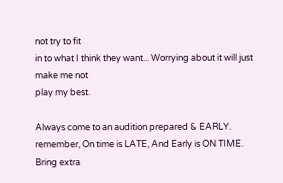not try to fit
in to what I think they want... Worrying about it will just make me not
play my best.

Always come to an audition prepared & EARLY. remember, On time is LATE, And Early is ON TIME.
Bring extra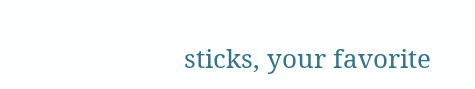sticks, your favorite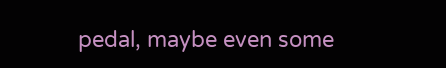pedal, maybe even some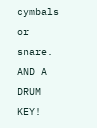cymbals or snare. AND A DRUM KEY!